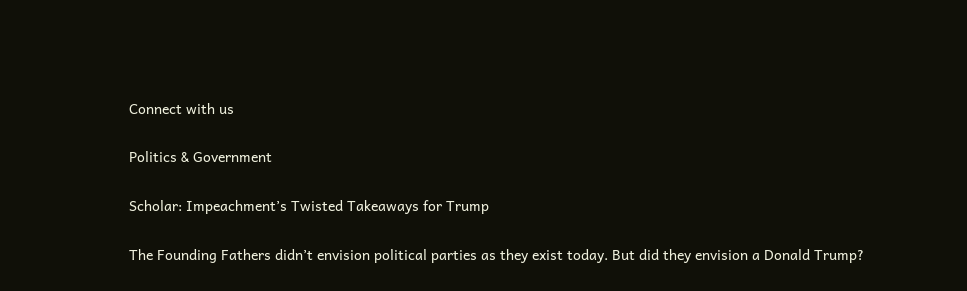Connect with us

Politics & Government

Scholar: Impeachment’s Twisted Takeaways for Trump

The Founding Fathers didn’t envision political parties as they exist today. But did they envision a Donald Trump?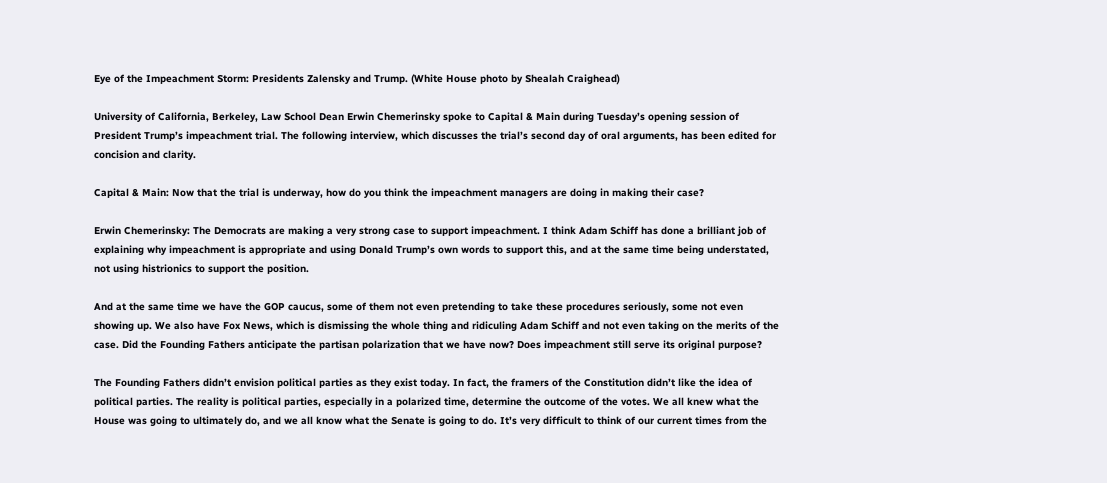Eye of the Impeachment Storm: Presidents Zalensky and Trump. (White House photo by Shealah Craighead)

University of California, Berkeley, Law School Dean Erwin Chemerinsky spoke to Capital & Main during Tuesday’s opening session of President Trump’s impeachment trial. The following interview, which discusses the trial’s second day of oral arguments, has been edited for concision and clarity.

Capital & Main: Now that the trial is underway, how do you think the impeachment managers are doing in making their case?

Erwin Chemerinsky: The Democrats are making a very strong case to support impeachment. I think Adam Schiff has done a brilliant job of explaining why impeachment is appropriate and using Donald Trump’s own words to support this, and at the same time being understated, not using histrionics to support the position.

And at the same time we have the GOP caucus, some of them not even pretending to take these procedures seriously, some not even showing up. We also have Fox News, which is dismissing the whole thing and ridiculing Adam Schiff and not even taking on the merits of the case. Did the Founding Fathers anticipate the partisan polarization that we have now? Does impeachment still serve its original purpose?

The Founding Fathers didn’t envision political parties as they exist today. In fact, the framers of the Constitution didn’t like the idea of political parties. The reality is political parties, especially in a polarized time, determine the outcome of the votes. We all knew what the House was going to ultimately do, and we all know what the Senate is going to do. It’s very difficult to think of our current times from the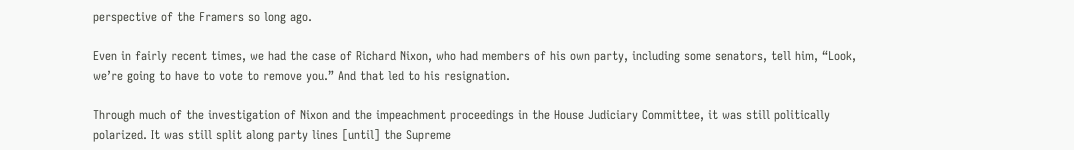perspective of the Framers so long ago.

Even in fairly recent times, we had the case of Richard Nixon, who had members of his own party, including some senators, tell him, “Look, we’re going to have to vote to remove you.” And that led to his resignation.

Through much of the investigation of Nixon and the impeachment proceedings in the House Judiciary Committee, it was still politically polarized. It was still split along party lines [until] the Supreme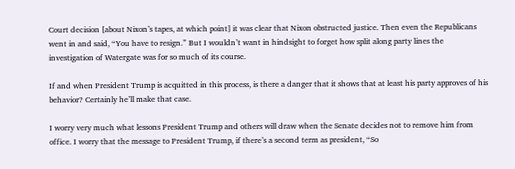Court decision [about Nixon’s tapes, at which point] it was clear that Nixon obstructed justice. Then even the Republicans went in and said, “You have to resign.” But I wouldn’t want in hindsight to forget how split along party lines the investigation of Watergate was for so much of its course.

If and when President Trump is acquitted in this process, is there a danger that it shows that at least his party approves of his behavior? Certainly he’ll make that case.

I worry very much what lessons President Trump and others will draw when the Senate decides not to remove him from office. I worry that the message to President Trump, if there’s a second term as president, “So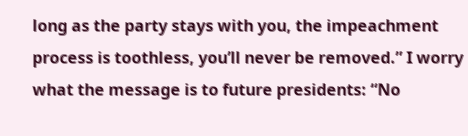long as the party stays with you, the impeachment process is toothless, you’ll never be removed.” I worry what the message is to future presidents: “No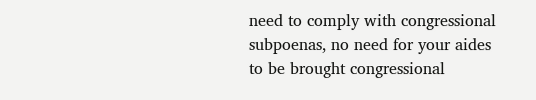need to comply with congressional subpoenas, no need for your aides to be brought congressional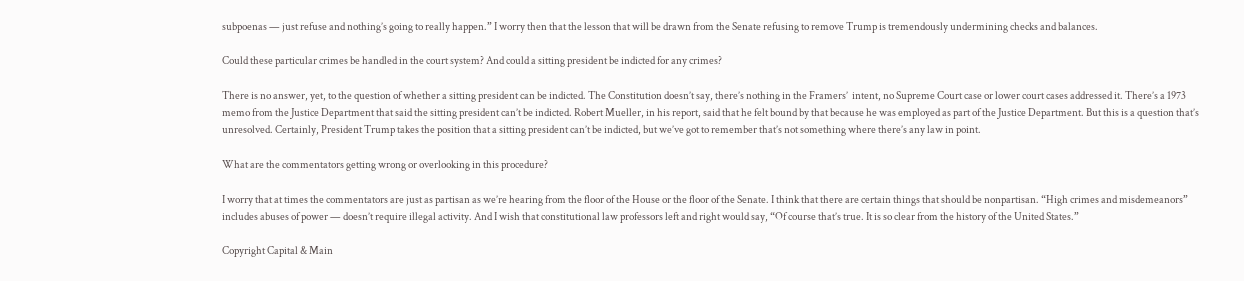subpoenas — just refuse and nothing’s going to really happen.” I worry then that the lesson that will be drawn from the Senate refusing to remove Trump is tremendously undermining checks and balances.

Could these particular crimes be handled in the court system? And could a sitting president be indicted for any crimes?

There is no answer, yet, to the question of whether a sitting president can be indicted. The Constitution doesn’t say, there’s nothing in the Framers’  intent, no Supreme Court case or lower court cases addressed it. There’s a 1973 memo from the Justice Department that said the sitting president can’t be indicted. Robert Mueller, in his report, said that he felt bound by that because he was employed as part of the Justice Department. But this is a question that’s unresolved. Certainly, President Trump takes the position that a sitting president can’t be indicted, but we’ve got to remember that’s not something where there’s any law in point.

What are the commentators getting wrong or overlooking in this procedure?

I worry that at times the commentators are just as partisan as we’re hearing from the floor of the House or the floor of the Senate. I think that there are certain things that should be nonpartisan. “High crimes and misdemeanors” includes abuses of power — doesn’t require illegal activity. And I wish that constitutional law professors left and right would say, “Of course that’s true. It is so clear from the history of the United States.”

Copyright Capital & Main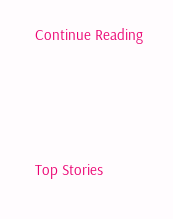Continue Reading




Top Stories